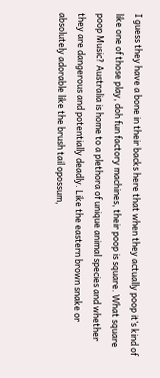I guess they have a bone in their backs here that when they actually poop it’s kind of like one of those play, doh fun factory machines, their poop is square. What square poop Music? Australia is home to a plethora of unique animal species and whether they are dangerous and potentially deadly. Like the eastern brown snake or absolutely adorable like the brush tail opossum,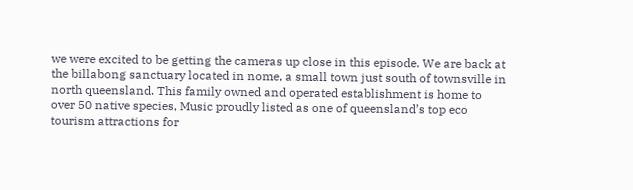we were excited to be getting the cameras up close in this episode. We are back at the billabong sanctuary located in nome, a small town just south of townsville in north queensland. This family owned and operated establishment is home to over 50 native species, Music proudly listed as one of queensland’s top eco tourism attractions for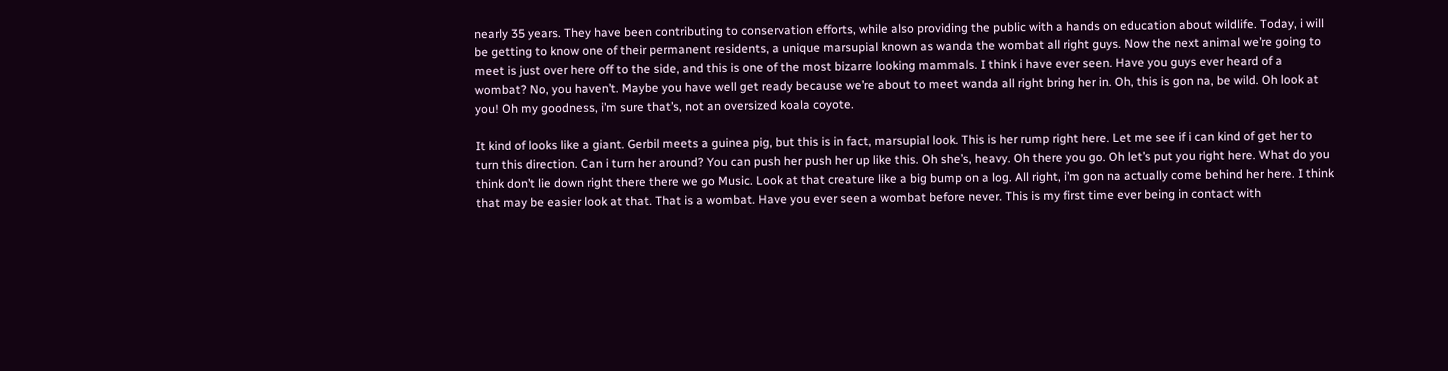nearly 35 years. They have been contributing to conservation efforts, while also providing the public with a hands on education about wildlife. Today, i will be getting to know one of their permanent residents, a unique marsupial known as wanda the wombat all right guys. Now the next animal we’re going to meet is just over here off to the side, and this is one of the most bizarre looking mammals. I think i have ever seen. Have you guys ever heard of a wombat? No, you haven’t. Maybe you have well get ready because we’re about to meet wanda all right bring her in. Oh, this is gon na, be wild. Oh look at you! Oh my goodness, i’m sure that’s, not an oversized koala coyote.

It kind of looks like a giant. Gerbil meets a guinea pig, but this is in fact, marsupial look. This is her rump right here. Let me see if i can kind of get her to turn this direction. Can i turn her around? You can push her push her up like this. Oh she’s, heavy. Oh there you go. Oh let’s put you right here. What do you think don’t lie down right there there we go Music. Look at that creature like a big bump on a log. All right, i’m gon na actually come behind her here. I think that may be easier look at that. That is a wombat. Have you ever seen a wombat before never. This is my first time ever being in contact with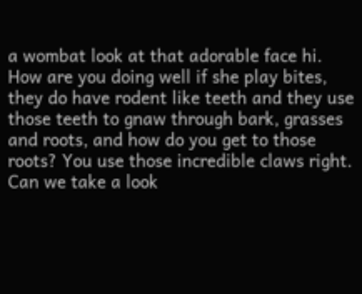a wombat look at that adorable face hi. How are you doing well if she play bites, they do have rodent like teeth and they use those teeth to gnaw through bark, grasses and roots, and how do you get to those roots? You use those incredible claws right. Can we take a look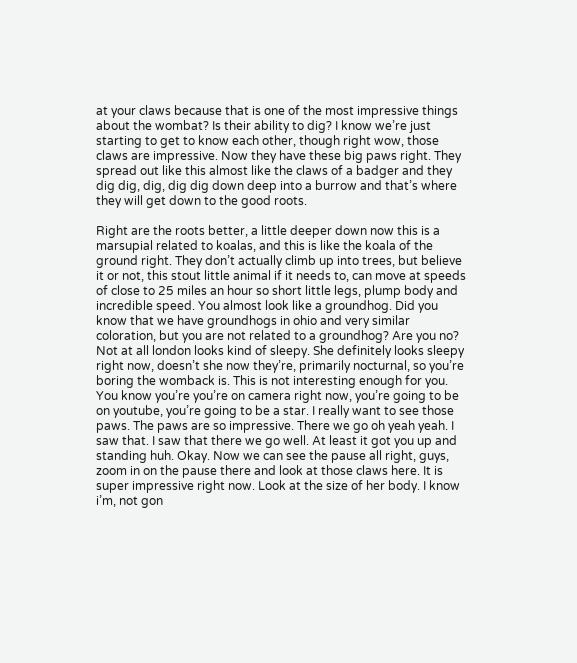at your claws because that is one of the most impressive things about the wombat? Is their ability to dig? I know we’re just starting to get to know each other, though right wow, those claws are impressive. Now they have these big paws right. They spread out like this almost like the claws of a badger and they dig dig, dig, dig dig down deep into a burrow and that’s where they will get down to the good roots.

Right are the roots better, a little deeper down now this is a marsupial related to koalas, and this is like the koala of the ground right. They don’t actually climb up into trees, but believe it or not, this stout little animal if it needs to, can move at speeds of close to 25 miles an hour so short little legs, plump body and incredible speed. You almost look like a groundhog. Did you know that we have groundhogs in ohio and very similar coloration, but you are not related to a groundhog? Are you no? Not at all london looks kind of sleepy. She definitely looks sleepy right now, doesn’t she now they’re, primarily nocturnal, so you’re boring the womback is. This is not interesting enough for you. You know you’re you’re on camera right now, you’re going to be on youtube, you’re going to be a star. I really want to see those paws. The paws are so impressive. There we go oh yeah yeah. I saw that. I saw that there we go well. At least it got you up and standing huh. Okay. Now we can see the pause all right, guys, zoom in on the pause there and look at those claws here. It is super impressive right now. Look at the size of her body. I know i’m, not gon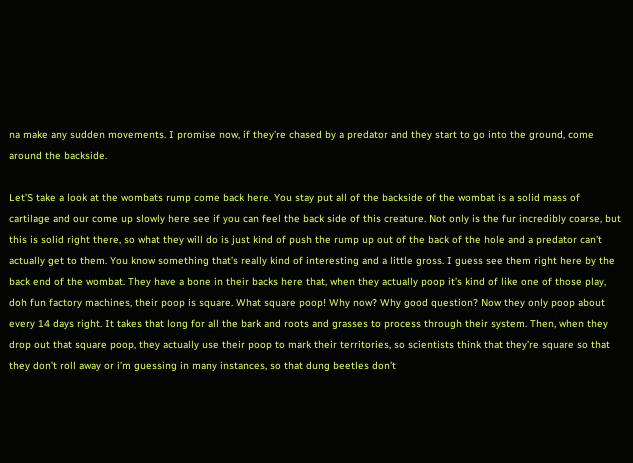na make any sudden movements. I promise now, if they’re chased by a predator and they start to go into the ground, come around the backside.

Let’S take a look at the wombats rump come back here. You stay put all of the backside of the wombat is a solid mass of cartilage and our come up slowly here see if you can feel the back side of this creature. Not only is the fur incredibly coarse, but this is solid right there, so what they will do is just kind of push the rump up out of the back of the hole and a predator can’t actually get to them. You know something that’s really kind of interesting and a little gross. I guess see them right here by the back end of the wombat. They have a bone in their backs here that, when they actually poop it’s kind of like one of those play, doh fun factory machines, their poop is square. What square poop! Why now? Why good question? Now they only poop about every 14 days right. It takes that long for all the bark and roots and grasses to process through their system. Then, when they drop out that square poop, they actually use their poop to mark their territories, so scientists think that they’re square so that they don’t roll away or i’m guessing in many instances, so that dung beetles don’t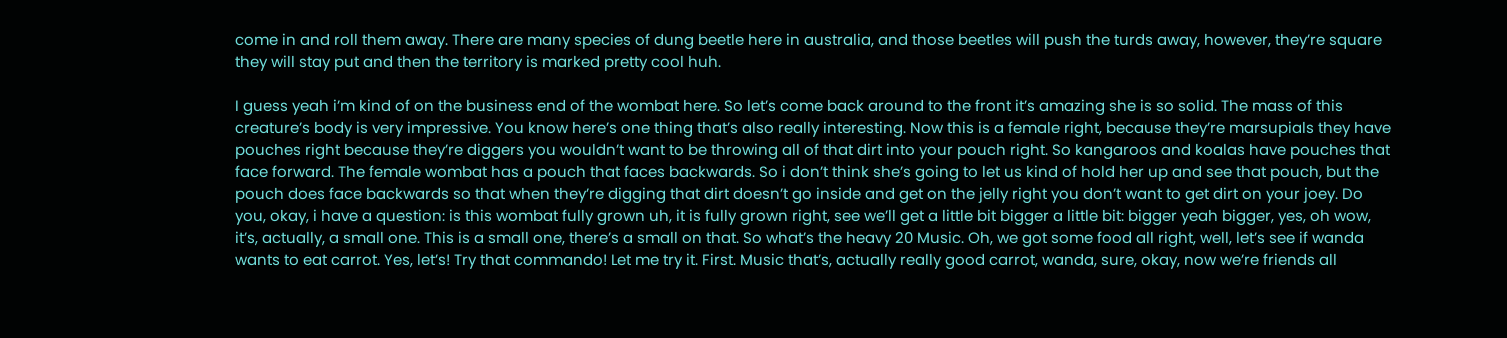come in and roll them away. There are many species of dung beetle here in australia, and those beetles will push the turds away, however, they’re square they will stay put and then the territory is marked pretty cool huh.

I guess yeah i’m kind of on the business end of the wombat here. So let’s come back around to the front it’s amazing she is so solid. The mass of this creature’s body is very impressive. You know here’s one thing that’s also really interesting. Now this is a female right, because they’re marsupials they have pouches right because they’re diggers you wouldn’t want to be throwing all of that dirt into your pouch right. So kangaroos and koalas have pouches that face forward. The female wombat has a pouch that faces backwards. So i don’t think she’s going to let us kind of hold her up and see that pouch, but the pouch does face backwards so that when they’re digging that dirt doesn’t go inside and get on the jelly right you don’t want to get dirt on your joey. Do you, okay, i have a question: is this wombat fully grown uh, it is fully grown right, see we’ll get a little bit bigger a little bit: bigger yeah bigger, yes, oh wow, it’s, actually, a small one. This is a small one, there’s a small on that. So what’s the heavy 20 Music. Oh, we got some food all right, well, let’s see if wanda wants to eat carrot. Yes, let’s! Try that commando! Let me try it. First. Music that’s, actually really good carrot, wanda, sure, okay, now we’re friends all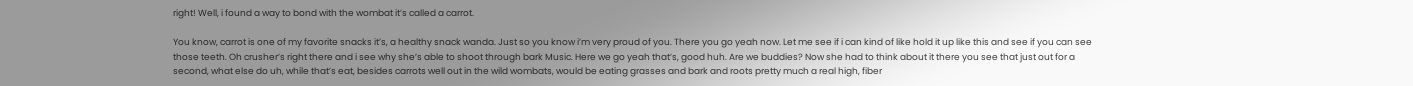right! Well, i found a way to bond with the wombat it’s called a carrot.

You know, carrot is one of my favorite snacks it’s, a healthy snack wanda. Just so you know i’m very proud of you. There you go yeah now. Let me see if i can kind of like hold it up like this and see if you can see those teeth. Oh crusher’s right there and i see why she’s able to shoot through bark Music. Here we go yeah that’s, good huh. Are we buddies? Now she had to think about it there you see that just out for a second, what else do uh, while that’s eat, besides carrots well out in the wild wombats, would be eating grasses and bark and roots pretty much a real high, fiber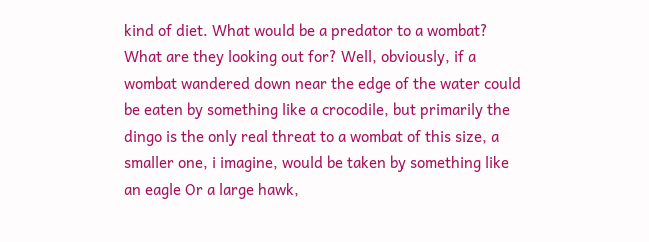kind of diet. What would be a predator to a wombat? What are they looking out for? Well, obviously, if a wombat wandered down near the edge of the water could be eaten by something like a crocodile, but primarily the dingo is the only real threat to a wombat of this size, a smaller one, i imagine, would be taken by something like an eagle Or a large hawk,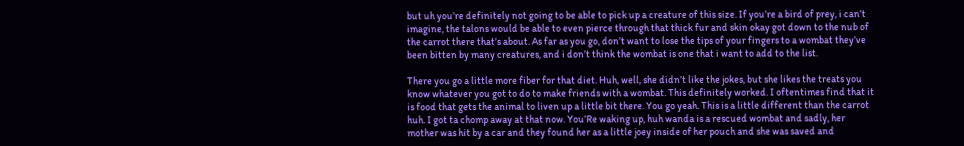but uh you’re definitely not going to be able to pick up a creature of this size. If you’re a bird of prey, i can’t imagine, the talons would be able to even pierce through that thick fur and skin okay got down to the nub of the carrot there that’s about. As far as you go, don’t want to lose the tips of your fingers to a wombat they’ve been bitten by many creatures, and i don’t think the wombat is one that i want to add to the list.

There you go a little more fiber for that diet. Huh, well, she didn’t like the jokes, but she likes the treats you know whatever you got to do to make friends with a wombat. This definitely worked. I oftentimes find that it is food that gets the animal to liven up a little bit there. You go yeah. This is a little different than the carrot huh. I got ta chomp away at that now. You’Re waking up, huh wanda is a rescued wombat and sadly, her mother was hit by a car and they found her as a little joey inside of her pouch and she was saved and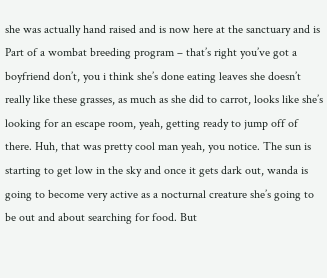she was actually hand raised and is now here at the sanctuary and is Part of a wombat breeding program – that’s right you’ve got a boyfriend don’t, you i think she’s done eating leaves she doesn’t really like these grasses, as much as she did to carrot, looks like she’s looking for an escape room, yeah, getting ready to jump off of there. Huh, that was pretty cool man yeah, you notice. The sun is starting to get low in the sky and once it gets dark out, wanda is going to become very active as a nocturnal creature she’s going to be out and about searching for food. But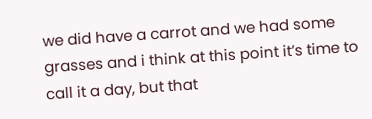we did have a carrot and we had some grasses and i think at this point it’s time to call it a day, but that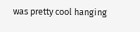was pretty cool hanging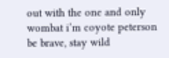out with the one and only wombat i’m coyote peterson be brave, stay wild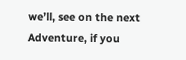we’ll, see on the next Adventure, if you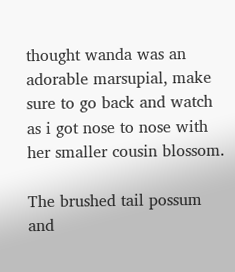thought wanda was an adorable marsupial, make sure to go back and watch as i got nose to nose with her smaller cousin blossom.

The brushed tail possum and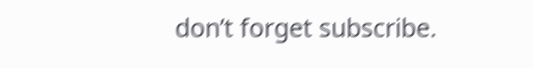don’t forget subscribe.